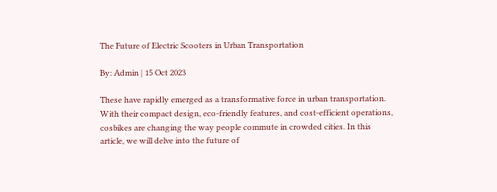The Future of Electric Scooters in Urban Transportation

By: Admin | 15 Oct 2023

These have rapidly emerged as a transformative force in urban transportation. With their compact design, eco-friendly features, and cost-efficient operations, cosbikes are changing the way people commute in crowded cities. In this article, we will delve into the future of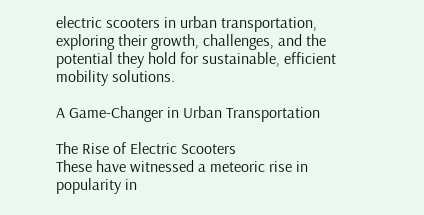electric scooters in urban transportation, exploring their growth, challenges, and the potential they hold for sustainable, efficient mobility solutions.

A Game-Changer in Urban Transportation

The Rise of Electric Scooters
These have witnessed a meteoric rise in popularity in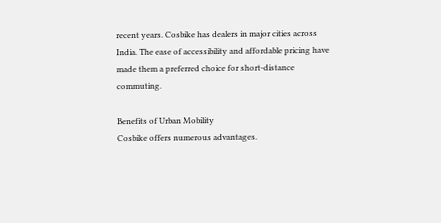recent years. Cosbike has dealers in major cities across India. The ease of accessibility and affordable pricing have made them a preferred choice for short-distance commuting.

Benefits of Urban Mobility
Cosbike offers numerous advantages.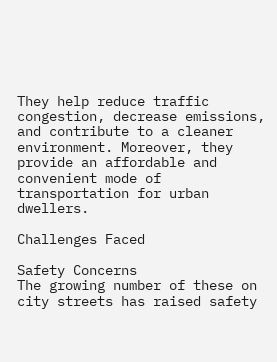They help reduce traffic congestion, decrease emissions, and contribute to a cleaner environment. Moreover, they provide an affordable and convenient mode of transportation for urban dwellers.

Challenges Faced

Safety Concerns
The growing number of these on city streets has raised safety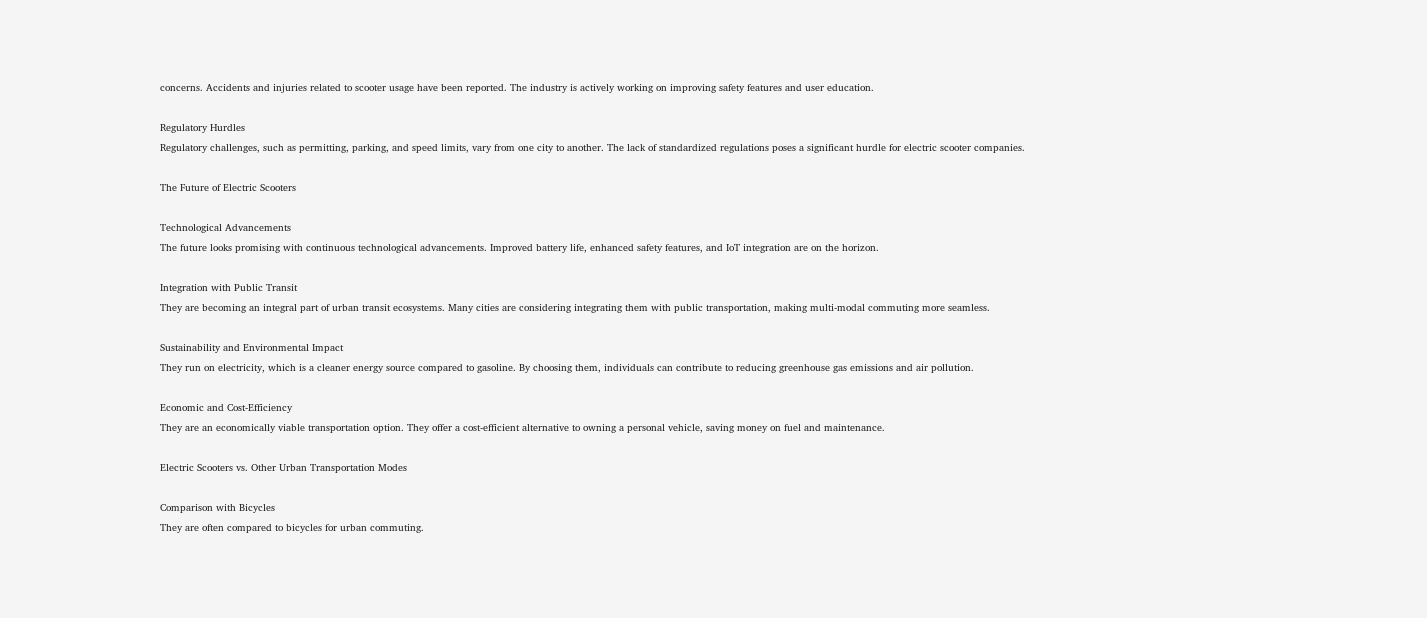concerns. Accidents and injuries related to scooter usage have been reported. The industry is actively working on improving safety features and user education.

Regulatory Hurdles
Regulatory challenges, such as permitting, parking, and speed limits, vary from one city to another. The lack of standardized regulations poses a significant hurdle for electric scooter companies.

The Future of Electric Scooters

Technological Advancements
The future looks promising with continuous technological advancements. Improved battery life, enhanced safety features, and IoT integration are on the horizon.

Integration with Public Transit
They are becoming an integral part of urban transit ecosystems. Many cities are considering integrating them with public transportation, making multi-modal commuting more seamless.

Sustainability and Environmental Impact
They run on electricity, which is a cleaner energy source compared to gasoline. By choosing them, individuals can contribute to reducing greenhouse gas emissions and air pollution.

Economic and Cost-Efficiency
They are an economically viable transportation option. They offer a cost-efficient alternative to owning a personal vehicle, saving money on fuel and maintenance.

Electric Scooters vs. Other Urban Transportation Modes

Comparison with Bicycles
They are often compared to bicycles for urban commuting.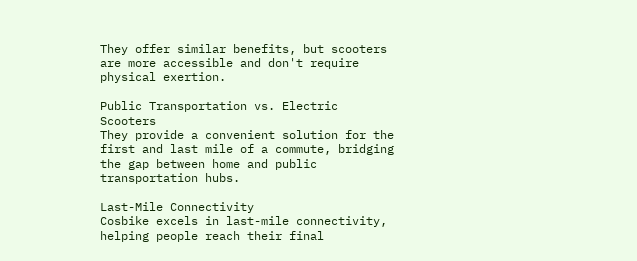They offer similar benefits, but scooters are more accessible and don't require physical exertion.

Public Transportation vs. Electric Scooters
They provide a convenient solution for the first and last mile of a commute, bridging the gap between home and public transportation hubs.

Last-Mile Connectivity
Cosbike excels in last-mile connectivity, helping people reach their final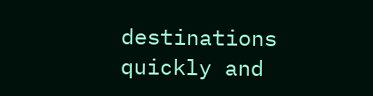destinations quickly and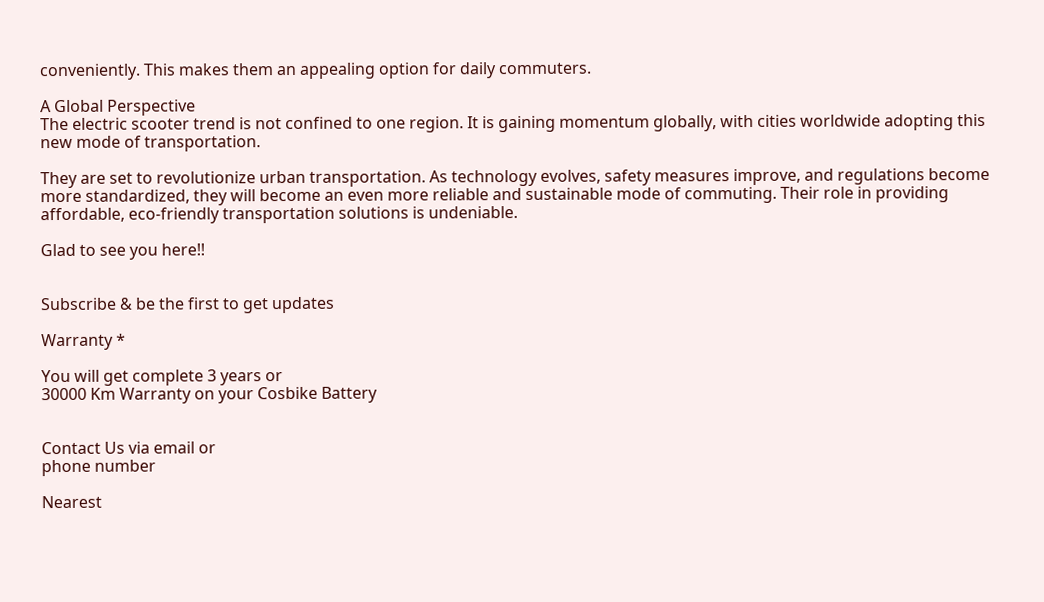conveniently. This makes them an appealing option for daily commuters.

A Global Perspective
The electric scooter trend is not confined to one region. It is gaining momentum globally, with cities worldwide adopting this new mode of transportation.

They are set to revolutionize urban transportation. As technology evolves, safety measures improve, and regulations become more standardized, they will become an even more reliable and sustainable mode of commuting. Their role in providing affordable, eco-friendly transportation solutions is undeniable.

Glad to see you here!!


Subscribe & be the first to get updates

Warranty *

You will get complete 3 years or
30000 Km Warranty on your Cosbike Battery


Contact Us via email or
phone number

Nearest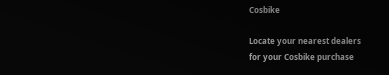Cosbike

Locate your nearest dealers
for your Cosbike purchase